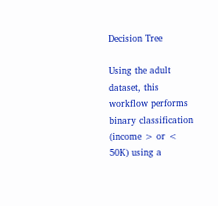Decision Tree

Using the adult dataset, this workflow performs binary classification (income > or < 50K) using a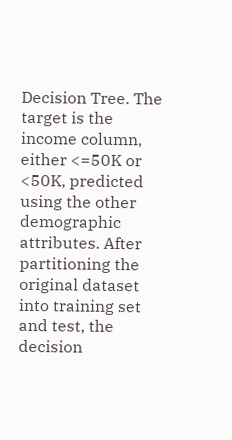Decision Tree. The target is the income column, either <=50K or <50K, predicted using the other demographic attributes. After partitioning the original dataset into training set and test, the decision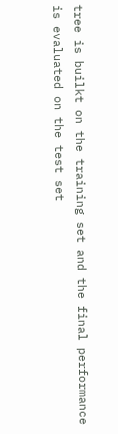tree is builkt on the training set and the final performance is evaluated on the test set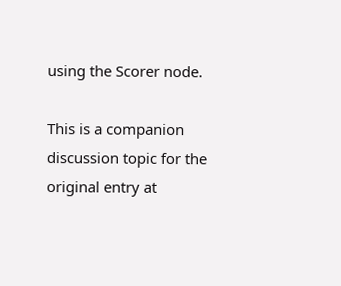using the Scorer node.

This is a companion discussion topic for the original entry at